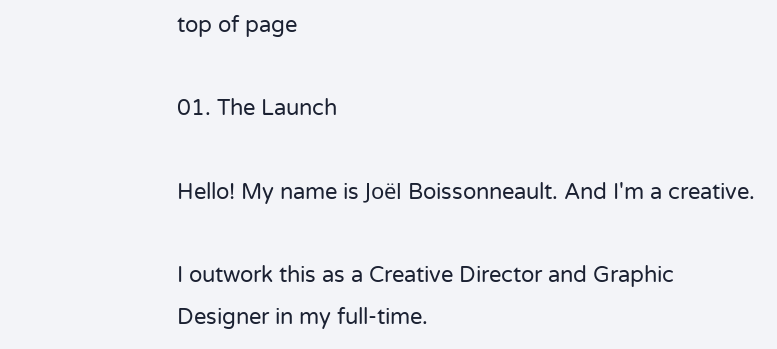top of page

01. The Launch

Hello! My name is Joël Boissonneault. And I'm a creative.

I outwork this as a Creative Director and Graphic Designer in my full-time.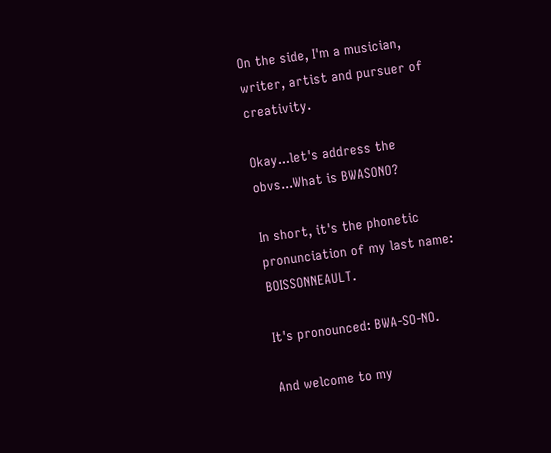On the side, I'm a musician, writer, artist and pursuer of creativity.

Okay...let's address the obvs...What is BWASONO?

In short, it's the phonetic pronunciation of my last name: BOISSONNEAULT.

It's pronounced: BWA-SO-NO.

And welcome to my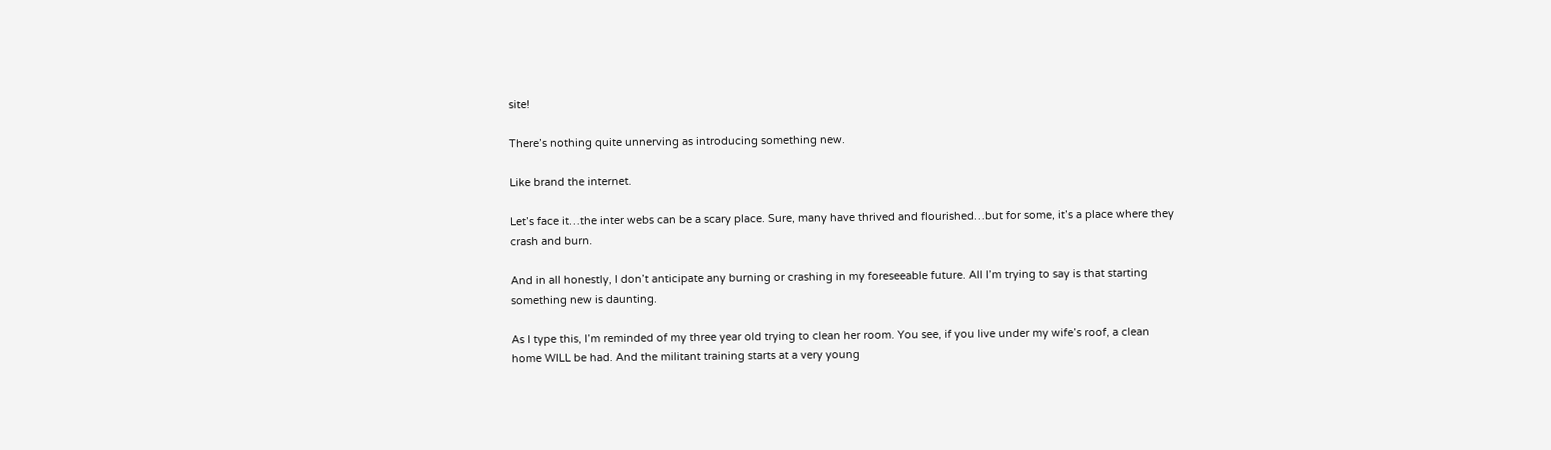site!

There’s nothing quite unnerving as introducing something new.

Like brand the internet.

Let’s face it…the inter webs can be a scary place. Sure, many have thrived and flourished…but for some, it’s a place where they crash and burn.

And in all honestly, I don’t anticipate any burning or crashing in my foreseeable future. All I’m trying to say is that starting something new is daunting.

As I type this, I’m reminded of my three year old trying to clean her room. You see, if you live under my wife’s roof, a clean home WILL be had. And the militant training starts at a very young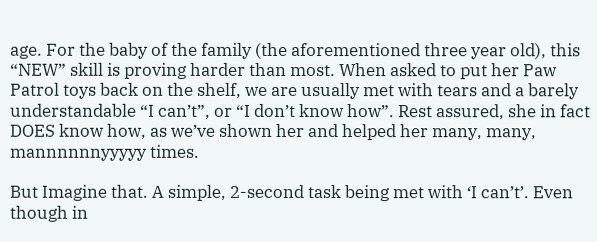age. For the baby of the family (the aforementioned three year old), this “NEW” skill is proving harder than most. When asked to put her Paw Patrol toys back on the shelf, we are usually met with tears and a barely understandable “I can’t”, or “I don’t know how”. Rest assured, she in fact DOES know how, as we’ve shown her and helped her many, many, mannnnnnyyyyy times.

But Imagine that. A simple, 2-second task being met with ‘I can’t’. Even though in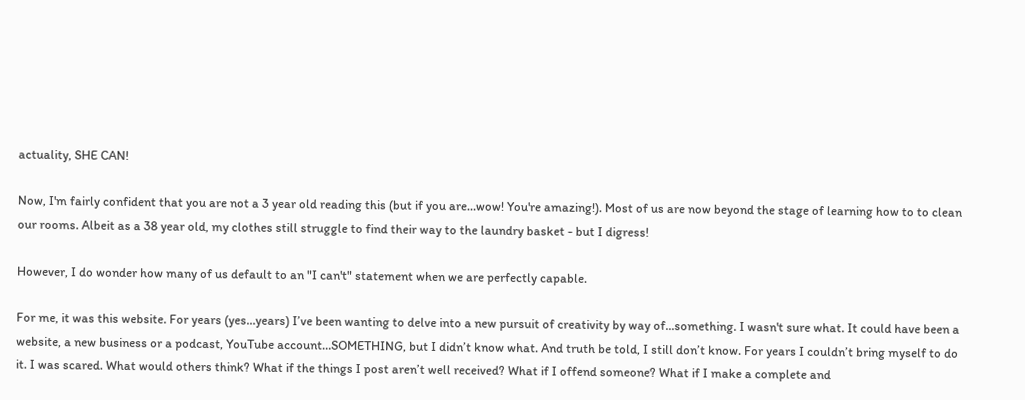actuality, SHE CAN!

Now, I'm fairly confident that you are not a 3 year old reading this (but if you are…wow! You're amazing!). Most of us are now beyond the stage of learning how to to clean our rooms. Albeit as a 38 year old, my clothes still struggle to find their way to the laundry basket - but I digress!

However, I do wonder how many of us default to an "I can't" statement when we are perfectly capable.

For me, it was this website. For years (yes…years) I’ve been wanting to delve into a new pursuit of creativity by way of...something. I wasn't sure what. It could have been a website, a new business or a podcast, YouTube account…SOMETHING, but I didn’t know what. And truth be told, I still don’t know. For years I couldn’t bring myself to do it. I was scared. What would others think? What if the things I post aren’t well received? What if I offend someone? What if I make a complete and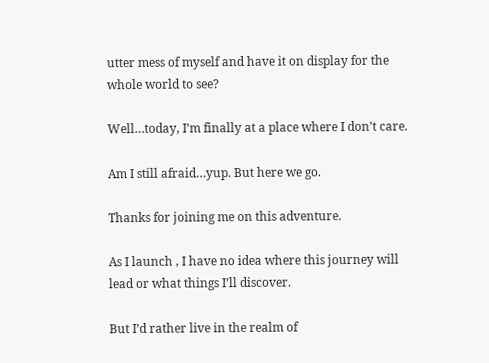utter mess of myself and have it on display for the whole world to see?

Well…today, I’m finally at a place where I don’t care.

Am I still afraid…yup. But here we go.

Thanks for joining me on this adventure.

As I launch , I have no idea where this journey will lead or what things I’ll discover.

But I’d rather live in the realm of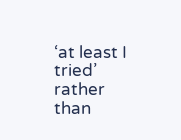‘at least I tried’ rather than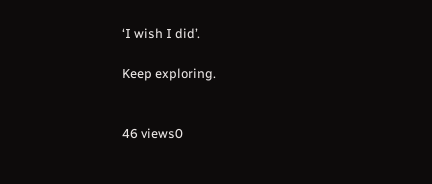‘I wish I did’.

Keep exploring.


46 views0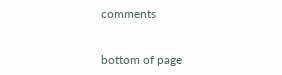comments


bottom of page